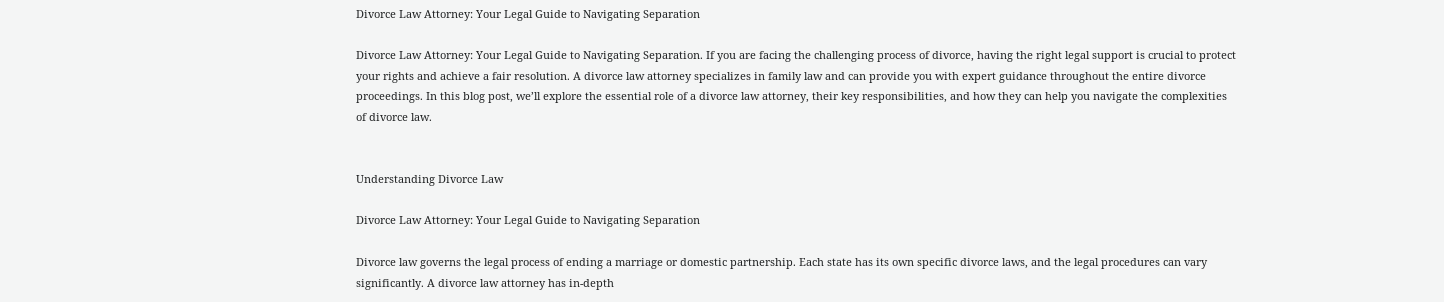Divorce Law Attorney: Your Legal Guide to Navigating Separation

Divorce Law Attorney: Your Legal Guide to Navigating Separation. If you are facing the challenging process of divorce, having the right legal support is crucial to protect your rights and achieve a fair resolution. A divorce law attorney specializes in family law and can provide you with expert guidance throughout the entire divorce proceedings. In this blog post, we’ll explore the essential role of a divorce law attorney, their key responsibilities, and how they can help you navigate the complexities of divorce law.


Understanding Divorce Law

Divorce Law Attorney: Your Legal Guide to Navigating Separation

Divorce law governs the legal process of ending a marriage or domestic partnership. Each state has its own specific divorce laws, and the legal procedures can vary significantly. A divorce law attorney has in-depth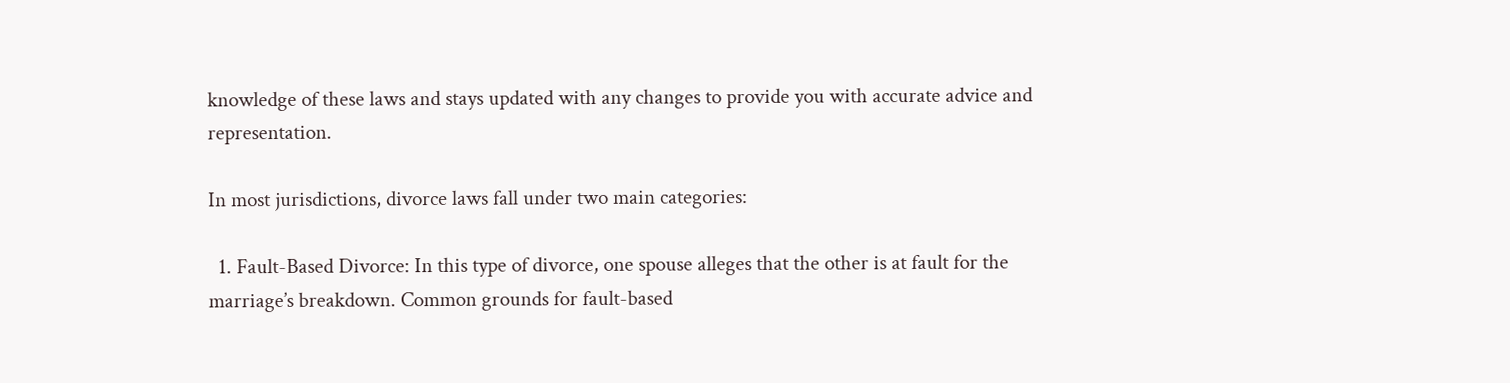knowledge of these laws and stays updated with any changes to provide you with accurate advice and representation.

In most jurisdictions, divorce laws fall under two main categories:

  1. Fault-Based Divorce: In this type of divorce, one spouse alleges that the other is at fault for the marriage’s breakdown. Common grounds for fault-based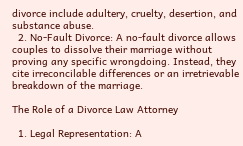divorce include adultery, cruelty, desertion, and substance abuse.
  2. No-Fault Divorce: A no-fault divorce allows couples to dissolve their marriage without proving any specific wrongdoing. Instead, they cite irreconcilable differences or an irretrievable breakdown of the marriage.

The Role of a Divorce Law Attorney

  1. Legal Representation: A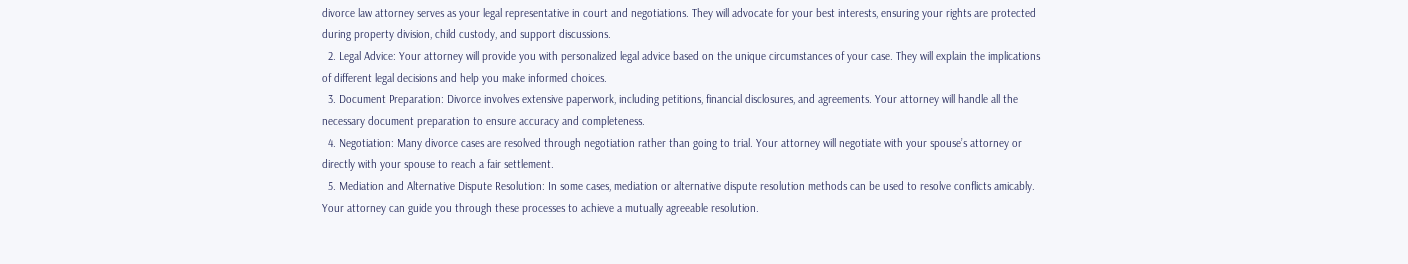divorce law attorney serves as your legal representative in court and negotiations. They will advocate for your best interests, ensuring your rights are protected during property division, child custody, and support discussions.
  2. Legal Advice: Your attorney will provide you with personalized legal advice based on the unique circumstances of your case. They will explain the implications of different legal decisions and help you make informed choices.
  3. Document Preparation: Divorce involves extensive paperwork, including petitions, financial disclosures, and agreements. Your attorney will handle all the necessary document preparation to ensure accuracy and completeness.
  4. Negotiation: Many divorce cases are resolved through negotiation rather than going to trial. Your attorney will negotiate with your spouse’s attorney or directly with your spouse to reach a fair settlement.
  5. Mediation and Alternative Dispute Resolution: In some cases, mediation or alternative dispute resolution methods can be used to resolve conflicts amicably. Your attorney can guide you through these processes to achieve a mutually agreeable resolution.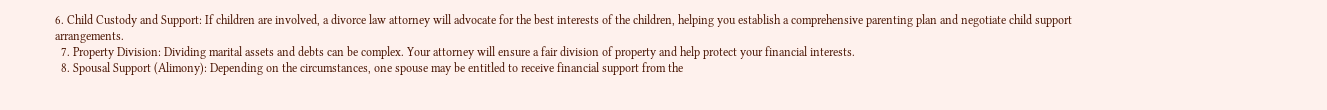6. Child Custody and Support: If children are involved, a divorce law attorney will advocate for the best interests of the children, helping you establish a comprehensive parenting plan and negotiate child support arrangements.
  7. Property Division: Dividing marital assets and debts can be complex. Your attorney will ensure a fair division of property and help protect your financial interests.
  8. Spousal Support (Alimony): Depending on the circumstances, one spouse may be entitled to receive financial support from the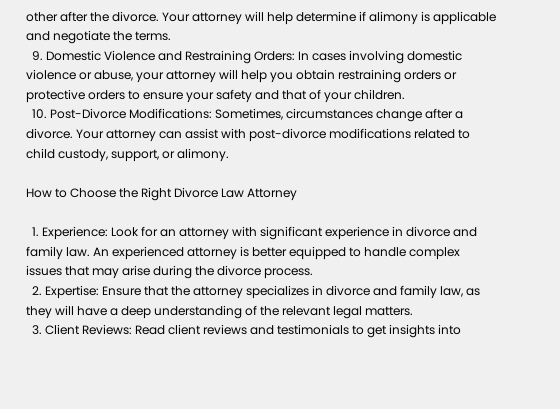other after the divorce. Your attorney will help determine if alimony is applicable and negotiate the terms.
  9. Domestic Violence and Restraining Orders: In cases involving domestic violence or abuse, your attorney will help you obtain restraining orders or protective orders to ensure your safety and that of your children.
  10. Post-Divorce Modifications: Sometimes, circumstances change after a divorce. Your attorney can assist with post-divorce modifications related to child custody, support, or alimony.

How to Choose the Right Divorce Law Attorney

  1. Experience: Look for an attorney with significant experience in divorce and family law. An experienced attorney is better equipped to handle complex issues that may arise during the divorce process.
  2. Expertise: Ensure that the attorney specializes in divorce and family law, as they will have a deep understanding of the relevant legal matters.
  3. Client Reviews: Read client reviews and testimonials to get insights into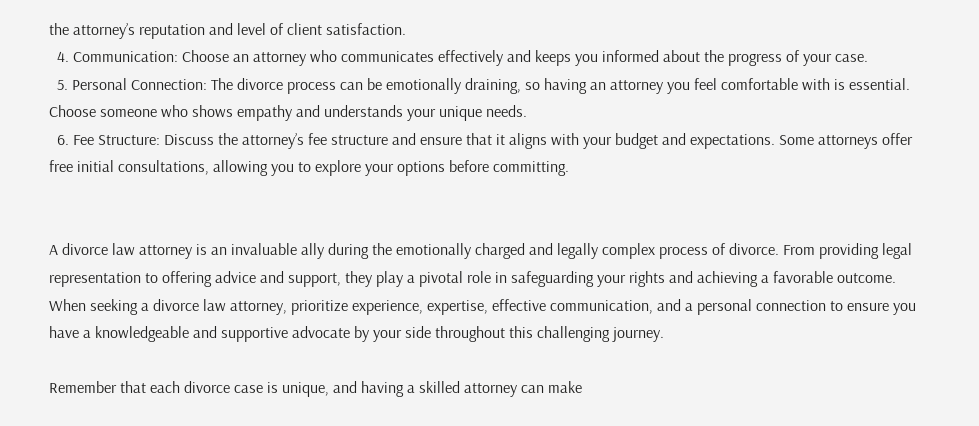the attorney’s reputation and level of client satisfaction.
  4. Communication: Choose an attorney who communicates effectively and keeps you informed about the progress of your case.
  5. Personal Connection: The divorce process can be emotionally draining, so having an attorney you feel comfortable with is essential. Choose someone who shows empathy and understands your unique needs.
  6. Fee Structure: Discuss the attorney’s fee structure and ensure that it aligns with your budget and expectations. Some attorneys offer free initial consultations, allowing you to explore your options before committing.


A divorce law attorney is an invaluable ally during the emotionally charged and legally complex process of divorce. From providing legal representation to offering advice and support, they play a pivotal role in safeguarding your rights and achieving a favorable outcome. When seeking a divorce law attorney, prioritize experience, expertise, effective communication, and a personal connection to ensure you have a knowledgeable and supportive advocate by your side throughout this challenging journey.

Remember that each divorce case is unique, and having a skilled attorney can make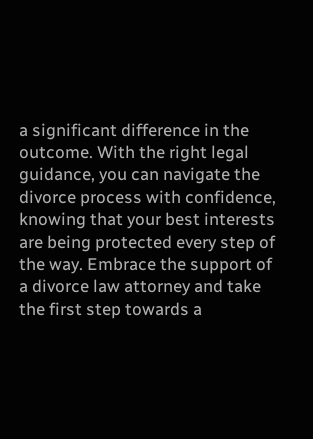a significant difference in the outcome. With the right legal guidance, you can navigate the divorce process with confidence, knowing that your best interests are being protected every step of the way. Embrace the support of a divorce law attorney and take the first step towards a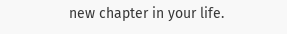new chapter in your life.